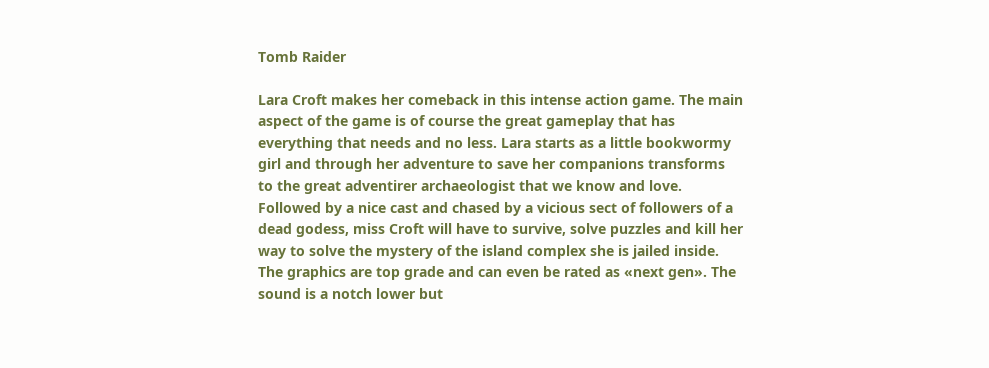Tomb Raider

Lara Croft makes her comeback in this intense action game. The main aspect of the game is of course the great gameplay that has everything that needs and no less. Lara starts as a little bookwormy girl and through her adventure to save her companions transforms to the great adventirer archaeologist that we know and love. Followed by a nice cast and chased by a vicious sect of followers of a dead godess, miss Croft will have to survive, solve puzzles and kill her way to solve the mystery of the island complex she is jailed inside.
The graphics are top grade and can even be rated as «next gen». The sound is a notch lower but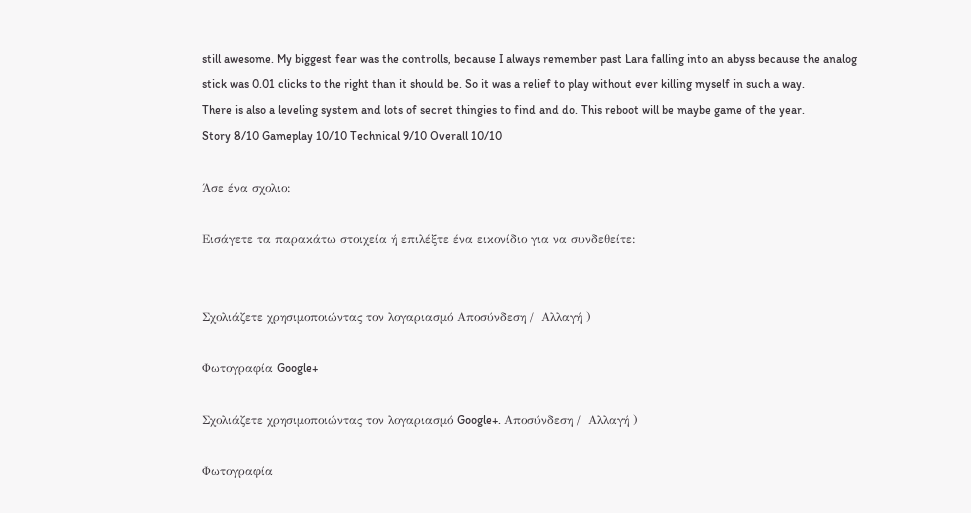still awesome. My biggest fear was the controlls, because I always remember past Lara falling into an abyss because the analog stick was 0.01 clicks to the right than it should be. So it was a relief to play without ever killing myself in such a way.
There is also a leveling system and lots of secret thingies to find and do. This reboot will be maybe game of the year.
Story 8/10 Gameplay 10/10 Technical 9/10 Overall 10/10

Άσε ένα σχολιο:

Εισάγετε τα παρακάτω στοιχεία ή επιλέξτε ένα εικονίδιο για να συνδεθείτε:


Σχολιάζετε χρησιμοποιώντας τον λογαριασμό Αποσύνδεση /  Αλλαγή )

Φωτογραφία Google+

Σχολιάζετε χρησιμοποιώντας τον λογαριασμό Google+. Αποσύνδεση /  Αλλαγή )

Φωτογραφία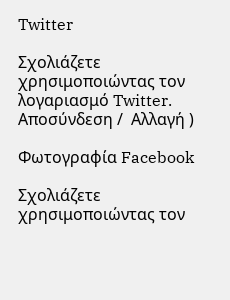Twitter

Σχολιάζετε χρησιμοποιώντας τον λογαριασμό Twitter. Αποσύνδεση /  Αλλαγή )

Φωτογραφία Facebook

Σχολιάζετε χρησιμοποιώντας τον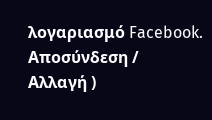λογαριασμό Facebook. Αποσύνδεση /  Αλλαγή )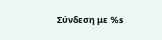Σύνδεση με %s